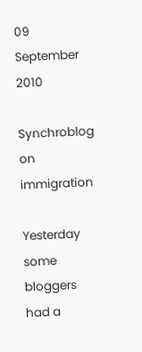09 September 2010

Synchroblog on immigration

Yesterday some bloggers had a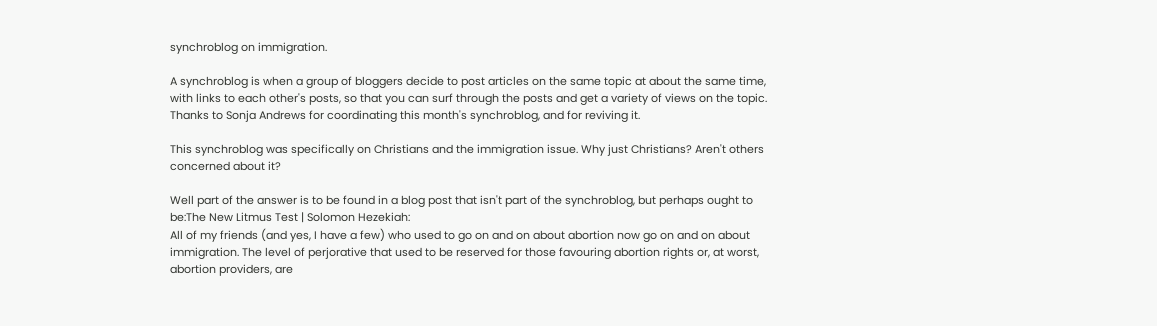synchroblog on immigration.

A synchroblog is when a group of bloggers decide to post articles on the same topic at about the same time, with links to each other's posts, so that you can surf through the posts and get a variety of views on the topic. Thanks to Sonja Andrews for coordinating this month's synchroblog, and for reviving it.

This synchroblog was specifically on Christians and the immigration issue. Why just Christians? Aren't others concerned about it?

Well part of the answer is to be found in a blog post that isn't part of the synchroblog, but perhaps ought to be:The New Litmus Test | Solomon Hezekiah:
All of my friends (and yes, I have a few) who used to go on and on about abortion now go on and on about immigration. The level of perjorative that used to be reserved for those favouring abortion rights or, at worst, abortion providers, are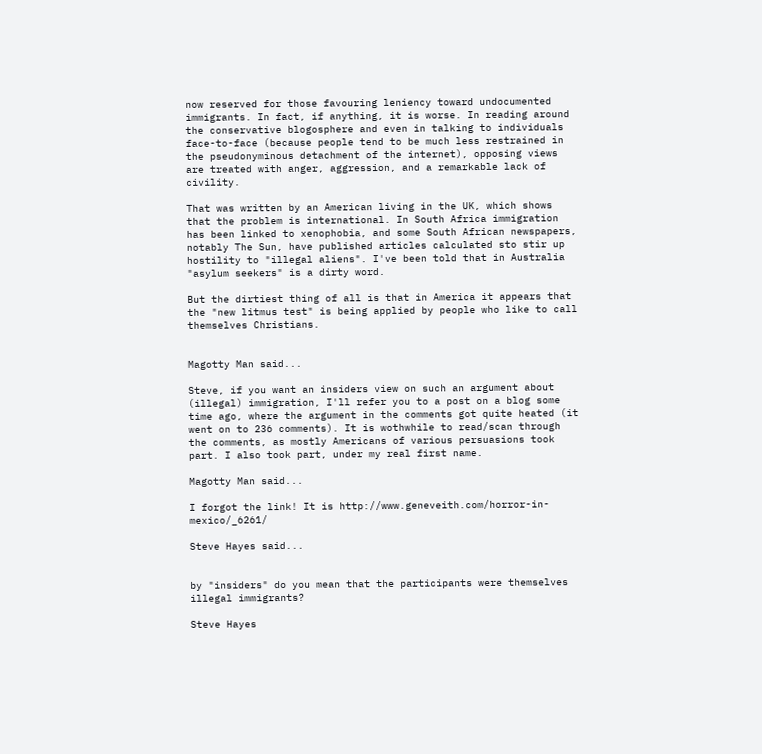now reserved for those favouring leniency toward undocumented immigrants. In fact, if anything, it is worse. In reading around the conservative blogosphere and even in talking to individuals face-to-face (because people tend to be much less restrained in the pseudonyminous detachment of the internet), opposing views are treated with anger, aggression, and a remarkable lack of civility.

That was written by an American living in the UK, which shows that the problem is international. In South Africa immigration has been linked to xenophobia, and some South African newspapers, notably The Sun, have published articles calculated sto stir up hostility to "illegal aliens". I've been told that in Australia "asylum seekers" is a dirty word.

But the dirtiest thing of all is that in America it appears that the "new litmus test" is being applied by people who like to call themselves Christians.


Magotty Man said...

Steve, if you want an insiders view on such an argument about (illegal) immigration, I'll refer you to a post on a blog some time ago, where the argument in the comments got quite heated (it went on to 236 comments). It is wothwhile to read/scan through the comments, as mostly Americans of various persuasions took part. I also took part, under my real first name.

Magotty Man said...

I forgot the link! It is http://www.geneveith.com/horror-in-mexico/_6261/

Steve Hayes said...


by "insiders" do you mean that the participants were themselves illegal immigrants?

Steve Hayes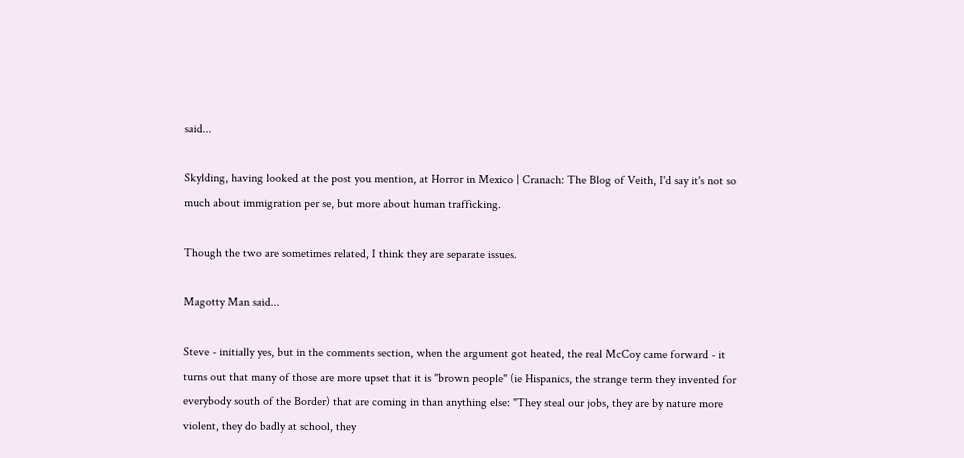said...

Skylding, having looked at the post you mention, at Horror in Mexico | Cranach: The Blog of Veith, I'd say it's not so much about immigration per se, but more about human trafficking.

Though the two are sometimes related, I think they are separate issues.

Magotty Man said...

Steve - initially yes, but in the comments section, when the argument got heated, the real McCoy came forward - it turns out that many of those are more upset that it is "brown people" (ie Hispanics, the strange term they invented for everybody south of the Border) that are coming in than anything else: "They steal our jobs, they are by nature more violent, they do badly at school, they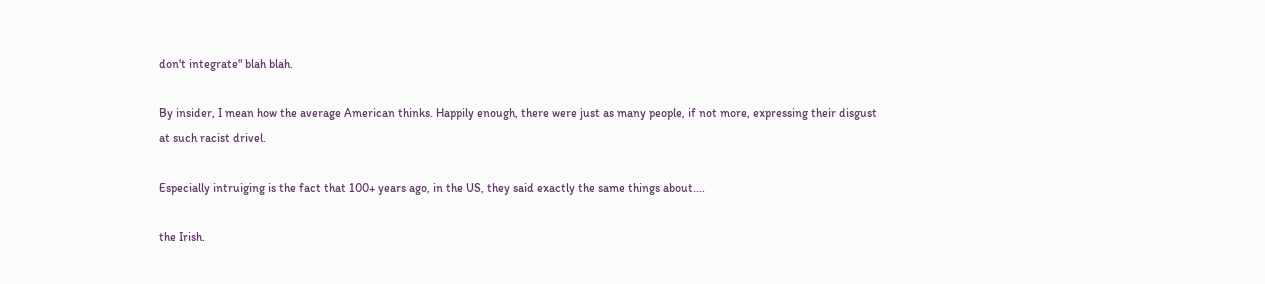don't integrate" blah blah.

By insider, I mean how the average American thinks. Happily enough, there were just as many people, if not more, expressing their disgust at such racist drivel.

Especially intruiging is the fact that 100+ years ago, in the US, they said exactly the same things about....

the Irish.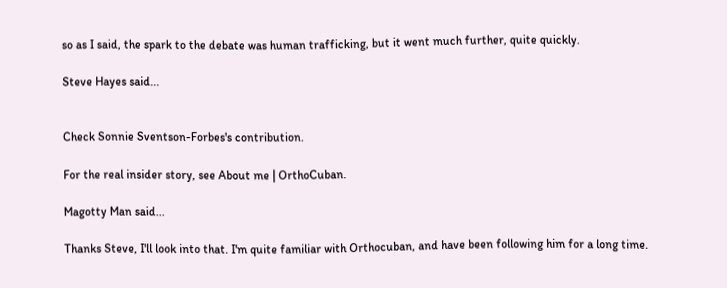so as I said, the spark to the debate was human trafficking, but it went much further, quite quickly.

Steve Hayes said...


Check Sonnie Sventson-Forbes's contribution.

For the real insider story, see About me | OrthoCuban.

Magotty Man said...

Thanks Steve, I'll look into that. I'm quite familiar with Orthocuban, and have been following him for a long time.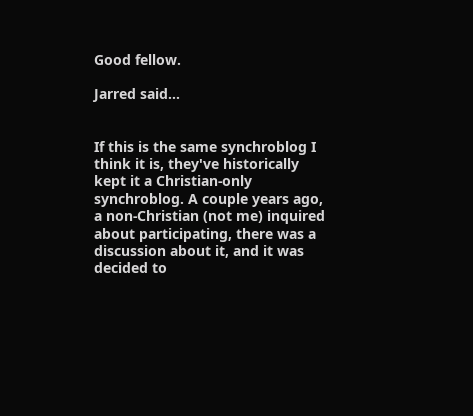Good fellow.

Jarred said...


If this is the same synchroblog I think it is, they've historically kept it a Christian-only synchroblog. A couple years ago, a non-Christian (not me) inquired about participating, there was a discussion about it, and it was decided to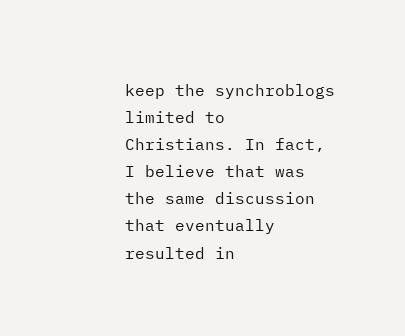keep the synchroblogs limited to Christians. In fact, I believe that was the same discussion that eventually resulted in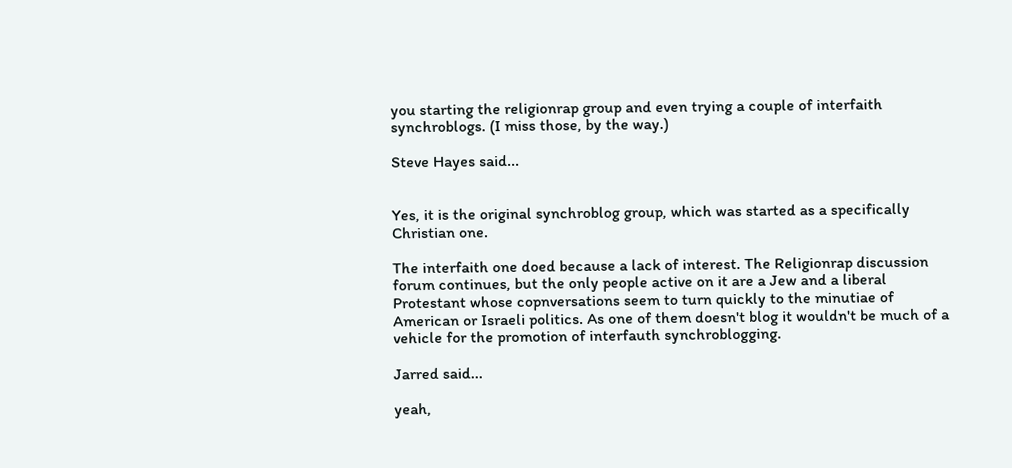you starting the religionrap group and even trying a couple of interfaith synchroblogs. (I miss those, by the way.)

Steve Hayes said...


Yes, it is the original synchroblog group, which was started as a specifically Christian one.

The interfaith one doed because a lack of interest. The Religionrap discussion forum continues, but the only people active on it are a Jew and a liberal Protestant whose copnversations seem to turn quickly to the minutiae of American or Israeli politics. As one of them doesn't blog it wouldn't be much of a vehicle for the promotion of interfauth synchroblogging.

Jarred said...

yeah,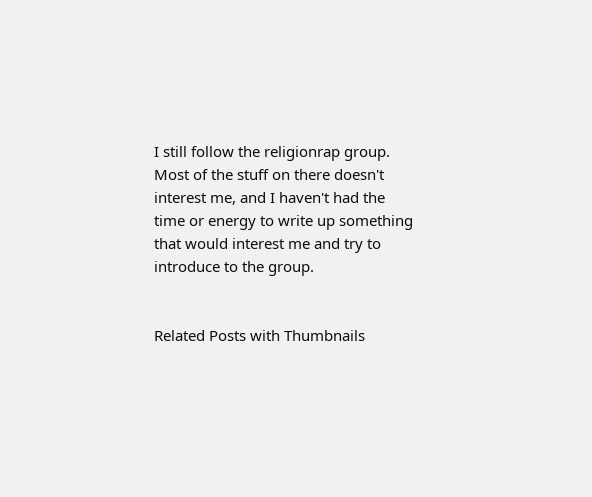I still follow the religionrap group. Most of the stuff on there doesn't interest me, and I haven't had the time or energy to write up something that would interest me and try to introduce to the group.


Related Posts with Thumbnails